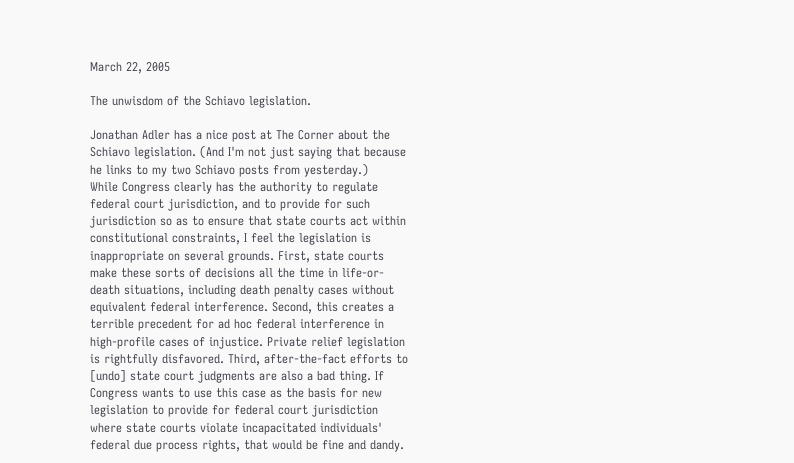March 22, 2005

The unwisdom of the Schiavo legislation.

Jonathan Adler has a nice post at The Corner about the Schiavo legislation. (And I'm not just saying that because he links to my two Schiavo posts from yesterday.)
While Congress clearly has the authority to regulate federal court jurisdiction, and to provide for such jurisdiction so as to ensure that state courts act within constitutional constraints, I feel the legislation is inappropriate on several grounds. First, state courts make these sorts of decisions all the time in life-or-death situations, including death penalty cases without equivalent federal interference. Second, this creates a terrible precedent for ad hoc federal interference in high-profile cases of injustice. Private relief legislation is rightfully disfavored. Third, after-the-fact efforts to [undo] state court judgments are also a bad thing. If Congress wants to use this case as the basis for new legislation to provide for federal court jurisdiction where state courts violate incapacitated individuals' federal due process rights, that would be fine and dandy.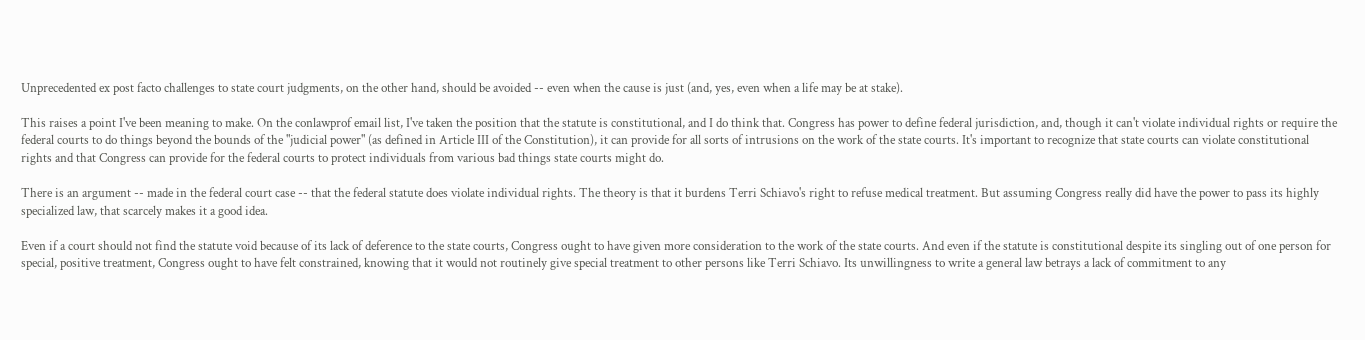Unprecedented ex post facto challenges to state court judgments, on the other hand, should be avoided -- even when the cause is just (and, yes, even when a life may be at stake).

This raises a point I've been meaning to make. On the conlawprof email list, I've taken the position that the statute is constitutional, and I do think that. Congress has power to define federal jurisdiction, and, though it can't violate individual rights or require the federal courts to do things beyond the bounds of the "judicial power" (as defined in Article III of the Constitution), it can provide for all sorts of intrusions on the work of the state courts. It's important to recognize that state courts can violate constitutional rights and that Congress can provide for the federal courts to protect individuals from various bad things state courts might do.

There is an argument -- made in the federal court case -- that the federal statute does violate individual rights. The theory is that it burdens Terri Schiavo's right to refuse medical treatment. But assuming Congress really did have the power to pass its highly specialized law, that scarcely makes it a good idea.

Even if a court should not find the statute void because of its lack of deference to the state courts, Congress ought to have given more consideration to the work of the state courts. And even if the statute is constitutional despite its singling out of one person for special, positive treatment, Congress ought to have felt constrained, knowing that it would not routinely give special treatment to other persons like Terri Schiavo. Its unwillingness to write a general law betrays a lack of commitment to any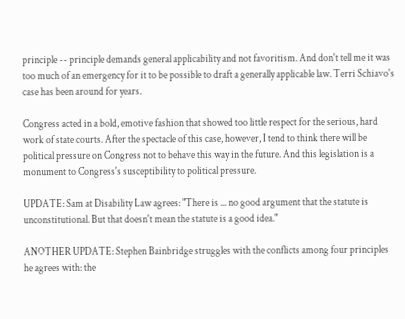principle -- principle demands general applicability and not favoritism. And don't tell me it was too much of an emergency for it to be possible to draft a generally applicable law. Terri Schiavo's case has been around for years.

Congress acted in a bold, emotive fashion that showed too little respect for the serious, hard work of state courts. After the spectacle of this case, however, I tend to think there will be political pressure on Congress not to behave this way in the future. And this legislation is a monument to Congress's susceptibility to political pressure.

UPDATE: Sam at Disability Law agrees: "There is ... no good argument that the statute is unconstitutional. But that doesn't mean the statute is a good idea."

ANOTHER UPDATE: Stephen Bainbridge struggles with the conflicts among four principles he agrees with: the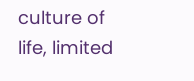culture of life, limited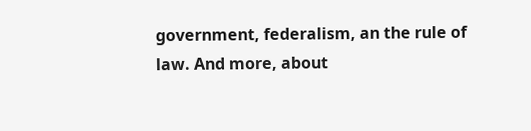government, federalism, an the rule of law. And more, about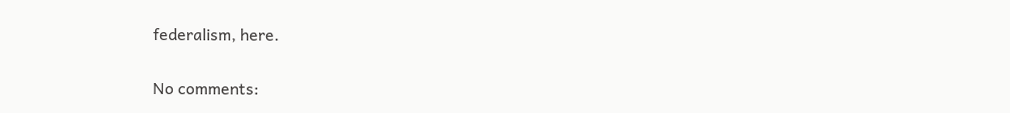federalism, here.

No comments: